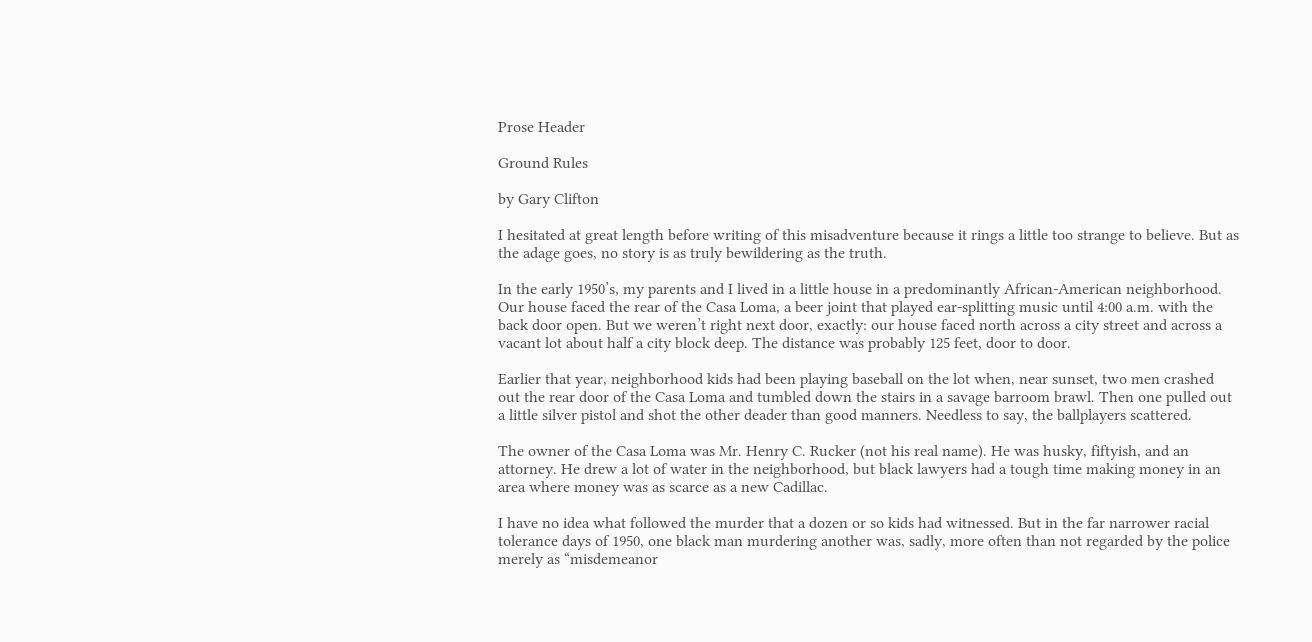Prose Header

Ground Rules

by Gary Clifton

I hesitated at great length before writing of this misadventure because it rings a little too strange to believe. But as the adage goes, no story is as truly bewildering as the truth.

In the early 1950’s, my parents and I lived in a little house in a predominantly African-American neighborhood. Our house faced the rear of the Casa Loma, a beer joint that played ear-splitting music until 4:00 a.m. with the back door open. But we weren’t right next door, exactly: our house faced north across a city street and across a vacant lot about half a city block deep. The distance was probably 125 feet, door to door.

Earlier that year, neighborhood kids had been playing baseball on the lot when, near sunset, two men crashed out the rear door of the Casa Loma and tumbled down the stairs in a savage barroom brawl. Then one pulled out a little silver pistol and shot the other deader than good manners. Needless to say, the ballplayers scattered.

The owner of the Casa Loma was Mr. Henry C. Rucker (not his real name). He was husky, fiftyish, and an attorney. He drew a lot of water in the neighborhood, but black lawyers had a tough time making money in an area where money was as scarce as a new Cadillac.

I have no idea what followed the murder that a dozen or so kids had witnessed. But in the far narrower racial tolerance days of 1950, one black man murdering another was, sadly, more often than not regarded by the police merely as “misdemeanor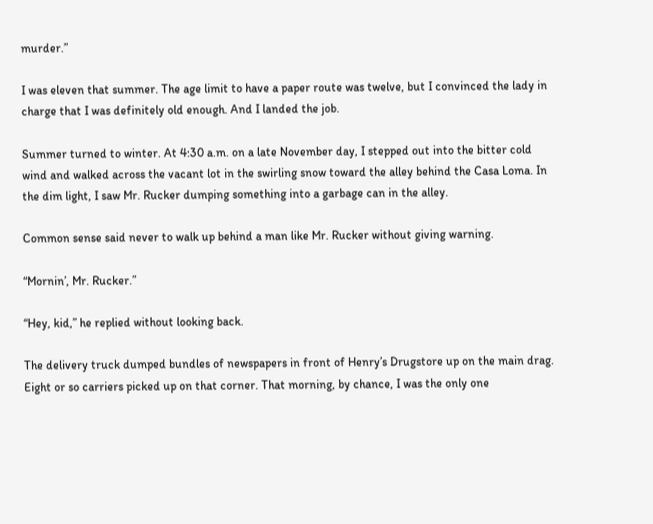murder.”

I was eleven that summer. The age limit to have a paper route was twelve, but I convinced the lady in charge that I was definitely old enough. And I landed the job.

Summer turned to winter. At 4:30 a.m. on a late November day, I stepped out into the bitter cold wind and walked across the vacant lot in the swirling snow toward the alley behind the Casa Loma. In the dim light, I saw Mr. Rucker dumping something into a garbage can in the alley.

Common sense said never to walk up behind a man like Mr. Rucker without giving warning.

“Mornin’, Mr. Rucker.”

“Hey, kid,” he replied without looking back.

The delivery truck dumped bundles of newspapers in front of Henry’s Drugstore up on the main drag. Eight or so carriers picked up on that corner. That morning, by chance, I was the only one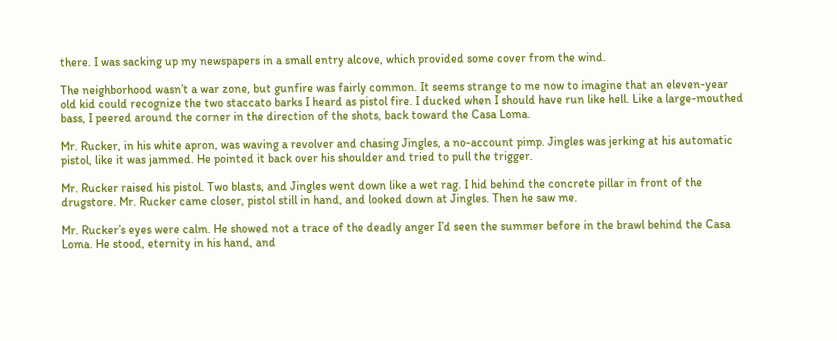there. I was sacking up my newspapers in a small entry alcove, which provided some cover from the wind.

The neighborhood wasn’t a war zone, but gunfire was fairly common. It seems strange to me now to imagine that an eleven-year old kid could recognize the two staccato barks I heard as pistol fire. I ducked when I should have run like hell. Like a large-mouthed bass, I peered around the corner in the direction of the shots, back toward the Casa Loma.

Mr. Rucker, in his white apron, was waving a revolver and chasing Jingles, a no-account pimp. Jingles was jerking at his automatic pistol, like it was jammed. He pointed it back over his shoulder and tried to pull the trigger.

Mr. Rucker raised his pistol. Two blasts, and Jingles went down like a wet rag. I hid behind the concrete pillar in front of the drugstore. Mr. Rucker came closer, pistol still in hand, and looked down at Jingles. Then he saw me.

Mr. Rucker’s eyes were calm. He showed not a trace of the deadly anger I’d seen the summer before in the brawl behind the Casa Loma. He stood, eternity in his hand, and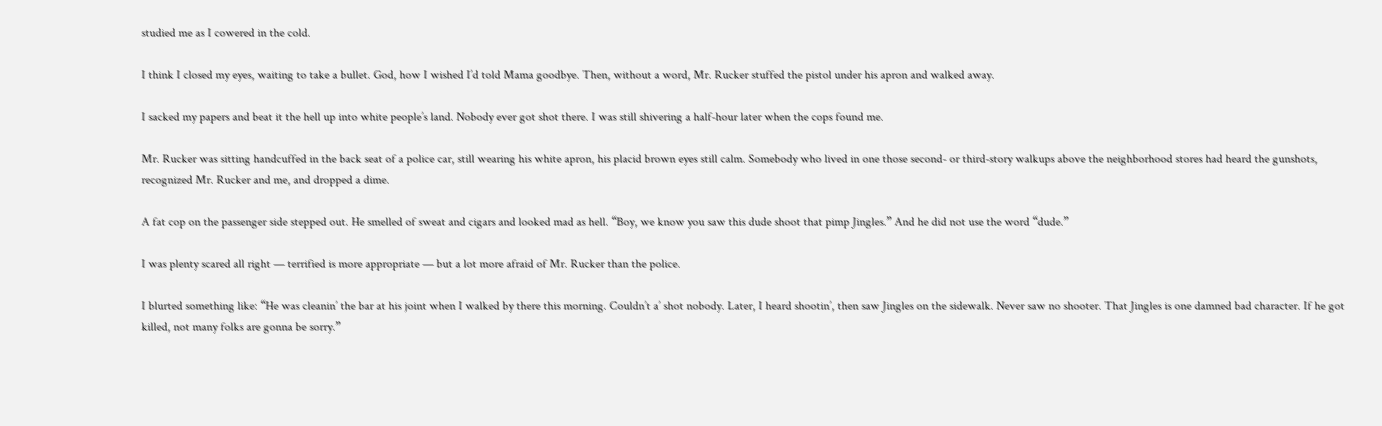studied me as I cowered in the cold.

I think I closed my eyes, waiting to take a bullet. God, how I wished I’d told Mama goodbye. Then, without a word, Mr. Rucker stuffed the pistol under his apron and walked away.

I sacked my papers and beat it the hell up into white people’s land. Nobody ever got shot there. I was still shivering a half-hour later when the cops found me.

Mr. Rucker was sitting handcuffed in the back seat of a police car, still wearing his white apron, his placid brown eyes still calm. Somebody who lived in one those second- or third-story walkups above the neighborhood stores had heard the gunshots, recognized Mr. Rucker and me, and dropped a dime.

A fat cop on the passenger side stepped out. He smelled of sweat and cigars and looked mad as hell. “Boy, we know you saw this dude shoot that pimp Jingles.” And he did not use the word “dude.”

I was plenty scared all right — terrified is more appropriate — but a lot more afraid of Mr. Rucker than the police.

I blurted something like: “He was cleanin’ the bar at his joint when I walked by there this morning. Couldn’t a’ shot nobody. Later, I heard shootin’, then saw Jingles on the sidewalk. Never saw no shooter. That Jingles is one damned bad character. If he got killed, not many folks are gonna be sorry.”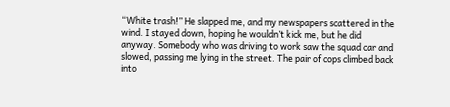“White trash!” He slapped me, and my newspapers scattered in the wind. I stayed down, hoping he wouldn’t kick me, but he did anyway. Somebody who was driving to work saw the squad car and slowed, passing me lying in the street. The pair of cops climbed back into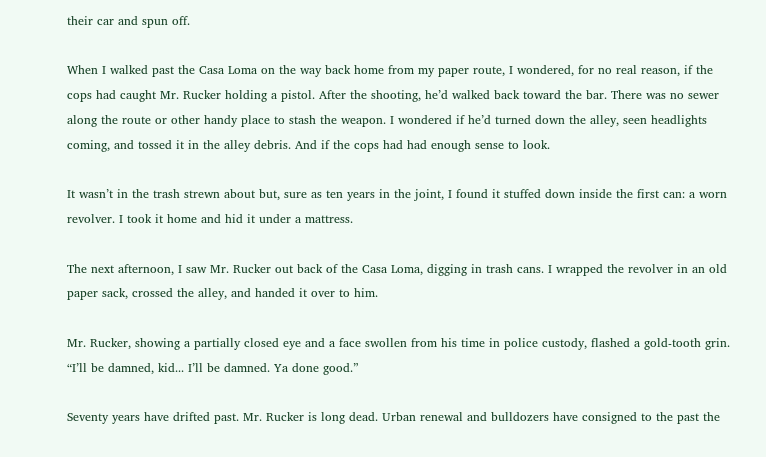their car and spun off.

When I walked past the Casa Loma on the way back home from my paper route, I wondered, for no real reason, if the cops had caught Mr. Rucker holding a pistol. After the shooting, he’d walked back toward the bar. There was no sewer along the route or other handy place to stash the weapon. I wondered if he’d turned down the alley, seen headlights coming, and tossed it in the alley debris. And if the cops had had enough sense to look.

It wasn’t in the trash strewn about but, sure as ten years in the joint, I found it stuffed down inside the first can: a worn revolver. I took it home and hid it under a mattress.

The next afternoon, I saw Mr. Rucker out back of the Casa Loma, digging in trash cans. I wrapped the revolver in an old paper sack, crossed the alley, and handed it over to him.

Mr. Rucker, showing a partially closed eye and a face swollen from his time in police custody, flashed a gold-tooth grin. “I’ll be damned, kid... I’ll be damned. Ya done good.”

Seventy years have drifted past. Mr. Rucker is long dead. Urban renewal and bulldozers have consigned to the past the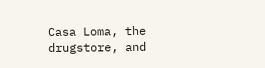Casa Loma, the drugstore, and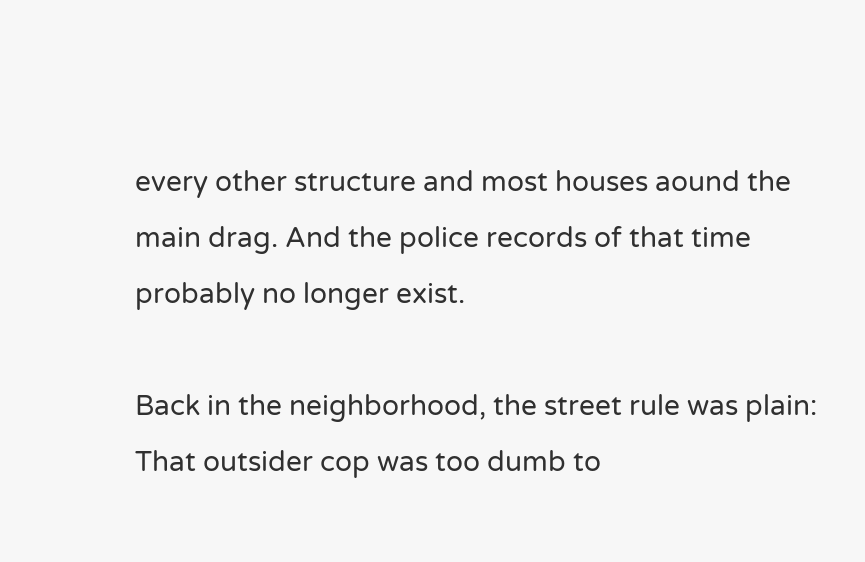every other structure and most houses aound the main drag. And the police records of that time probably no longer exist.

Back in the neighborhood, the street rule was plain: That outsider cop was too dumb to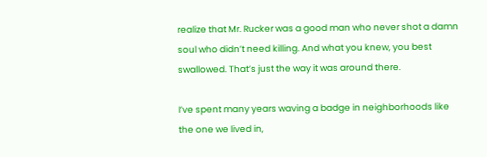realize that Mr. Rucker was a good man who never shot a damn soul who didn’t need killing. And what you knew, you best swallowed. That’s just the way it was around there.

I’ve spent many years waving a badge in neighborhoods like the one we lived in,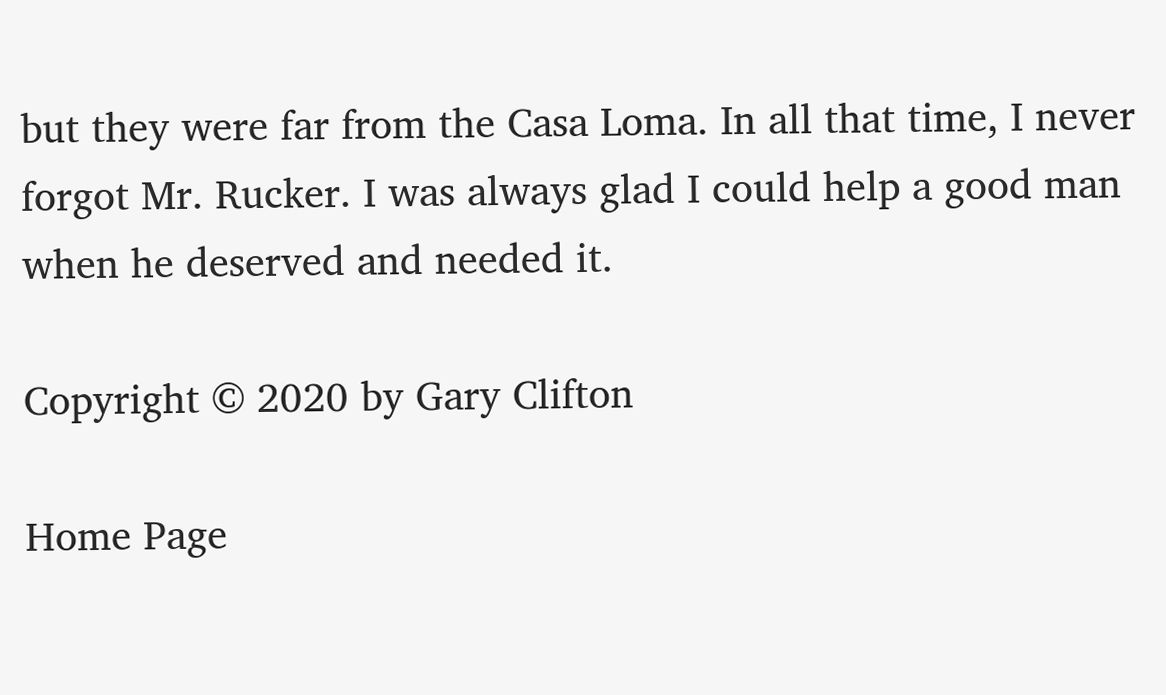but they were far from the Casa Loma. In all that time, I never forgot Mr. Rucker. I was always glad I could help a good man when he deserved and needed it.

Copyright © 2020 by Gary Clifton

Home Page